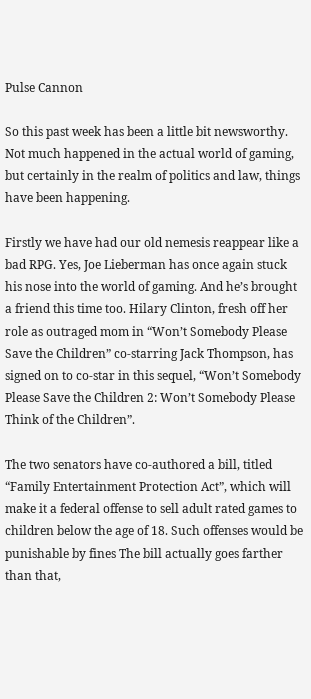Pulse Cannon

So this past week has been a little bit newsworthy. Not much happened in the actual world of gaming, but certainly in the realm of politics and law, things have been happening.

Firstly we have had our old nemesis reappear like a bad RPG. Yes, Joe Lieberman has once again stuck his nose into the world of gaming. And he’s brought a friend this time too. Hilary Clinton, fresh off her role as outraged mom in “Won’t Somebody Please Save the Children” co-starring Jack Thompson, has signed on to co-star in this sequel, “Won’t Somebody Please Save the Children 2: Won’t Somebody Please Think of the Children”.

The two senators have co-authored a bill, titled “Family Entertainment Protection Act”, which will make it a federal offense to sell adult rated games to children below the age of 18. Such offenses would be punishable by fines The bill actually goes farther than that,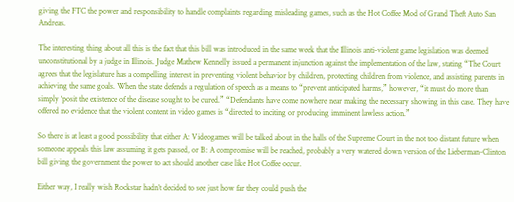giving the FTC the power and responsibility to handle complaints regarding misleading games, such as the Hot Coffee Mod of Grand Theft Auto San Andreas.

The interesting thing about all this is the fact that this bill was introduced in the same week that the Illinois anti-violent game legislation was deemed unconstitutional by a judge in Illinois. Judge Mathew Kennelly issued a permanent injunction against the implementation of the law, stating “The Court agrees that the legislature has a compelling interest in preventing violent behavior by children, protecting children from violence, and assisting parents in achieving the same goals. When the state defends a regulation of speech as a means to “prevent anticipated harms,” however, “it must do more than simply ‘posit the existence of the disease sought to be cured.” “Defendants have come nowhere near making the necessary showing in this case. They have offered no evidence that the violent content in video games is “directed to inciting or producing imminent lawless action.”

So there is at least a good possibility that either A: Videogames will be talked about in the halls of the Supreme Court in the not too distant future when someone appeals this law assuming it gets passed, or B: A compromise will be reached, probably a very watered down version of the Lieberman-Clinton bill giving the government the power to act should another case like Hot Coffee occur.

Either way, I really wish Rockstar hadn’t decided to see just how far they could push the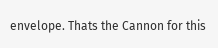envelope. Thats the Cannon for this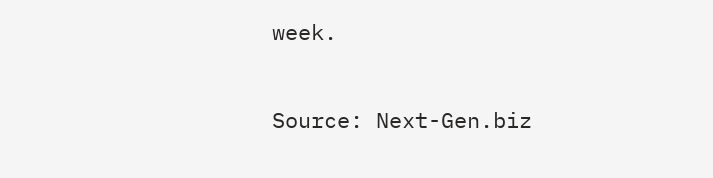week.

Source: Next-Gen.biz